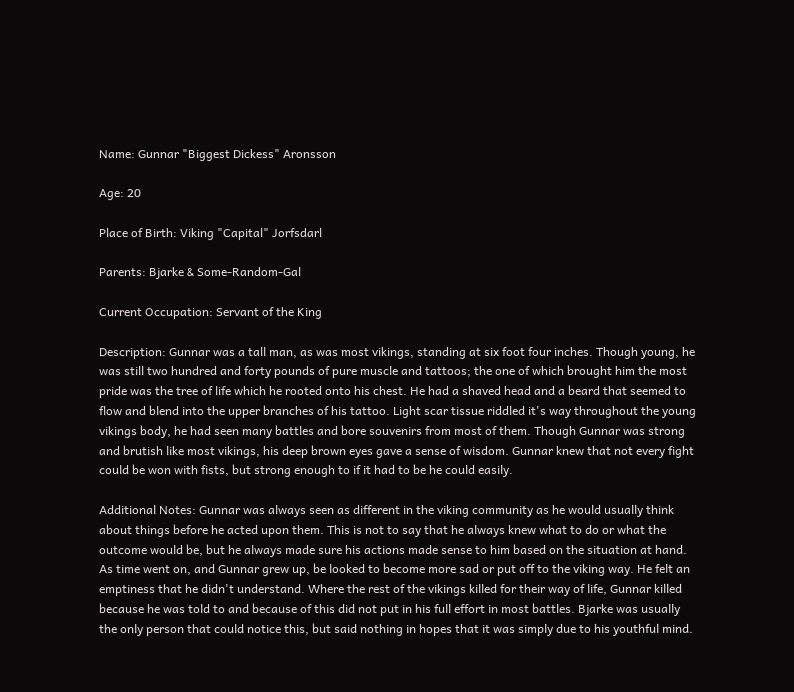Name: Gunnar "Biggest Dickess" Aronsson

Age: 20

Place of Birth: Viking "Capital" Jorfsdarl

Parents: Bjarke & Some-Random-Gal

Current Occupation: Servant of the King

Description: Gunnar was a tall man, as was most vikings, standing at six foot four inches. Though young, he was still two hundred and forty pounds of pure muscle and tattoos; the one of which brought him the most pride was the tree of life which he rooted onto his chest. He had a shaved head and a beard that seemed to flow and blend into the upper branches of his tattoo. Light scar tissue riddled it's way throughout the young vikings body, he had seen many battles and bore souvenirs from most of them. Though Gunnar was strong and brutish like most vikings, his deep brown eyes gave a sense of wisdom. Gunnar knew that not every fight could be won with fists, but strong enough to if it had to be he could easily.

Additional Notes: Gunnar was always seen as different in the viking community as he would usually think about things before he acted upon them. This is not to say that he always knew what to do or what the outcome would be, but he always made sure his actions made sense to him based on the situation at hand. As time went on, and Gunnar grew up, be looked to become more sad or put off to the viking way. He felt an emptiness that he didn't understand. Where the rest of the vikings killed for their way of life, Gunnar killed because he was told to and because of this did not put in his full effort in most battles. Bjarke was usually the only person that could notice this, but said nothing in hopes that it was simply due to his youthful mind.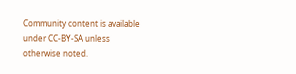Community content is available under CC-BY-SA unless otherwise noted.